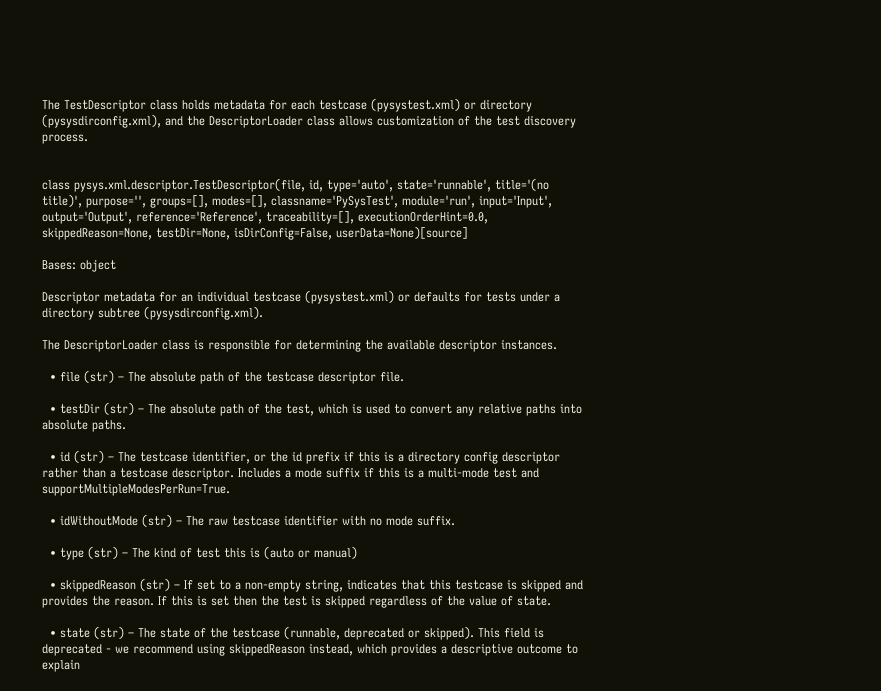The TestDescriptor class holds metadata for each testcase (pysystest.xml) or directory (pysysdirconfig.xml), and the DescriptorLoader class allows customization of the test discovery process.


class pysys.xml.descriptor.TestDescriptor(file, id, type='auto', state='runnable', title='(no title)', purpose='', groups=[], modes=[], classname='PySysTest', module='run', input='Input', output='Output', reference='Reference', traceability=[], executionOrderHint=0.0, skippedReason=None, testDir=None, isDirConfig=False, userData=None)[source]

Bases: object

Descriptor metadata for an individual testcase (pysystest.xml) or defaults for tests under a directory subtree (pysysdirconfig.xml).

The DescriptorLoader class is responsible for determining the available descriptor instances.

  • file (str) – The absolute path of the testcase descriptor file.

  • testDir (str) – The absolute path of the test, which is used to convert any relative paths into absolute paths.

  • id (str) – The testcase identifier, or the id prefix if this is a directory config descriptor rather than a testcase descriptor. Includes a mode suffix if this is a multi-mode test and supportMultipleModesPerRun=True.

  • idWithoutMode (str) – The raw testcase identifier with no mode suffix.

  • type (str) – The kind of test this is (auto or manual)

  • skippedReason (str) – If set to a non-empty string, indicates that this testcase is skipped and provides the reason. If this is set then the test is skipped regardless of the value of state.

  • state (str) – The state of the testcase (runnable, deprecated or skipped). This field is deprecated - we recommend using skippedReason instead, which provides a descriptive outcome to explain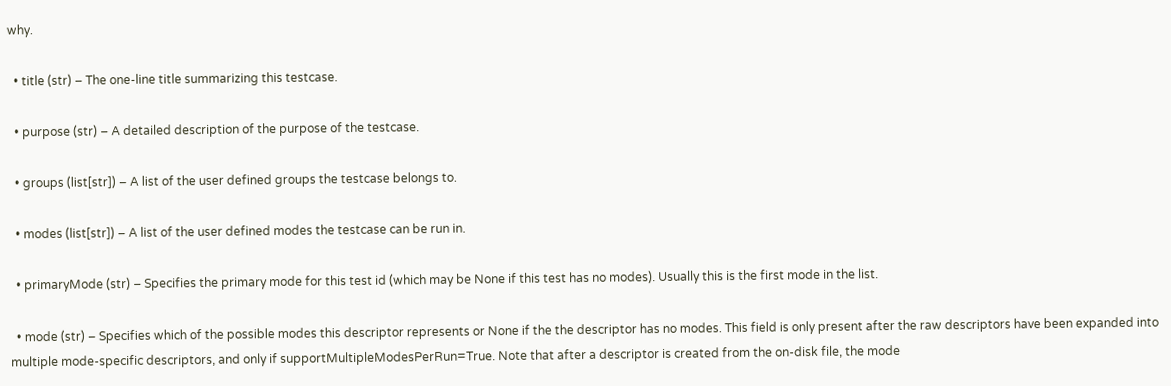why.

  • title (str) – The one-line title summarizing this testcase.

  • purpose (str) – A detailed description of the purpose of the testcase.

  • groups (list[str]) – A list of the user defined groups the testcase belongs to.

  • modes (list[str]) – A list of the user defined modes the testcase can be run in.

  • primaryMode (str) – Specifies the primary mode for this test id (which may be None if this test has no modes). Usually this is the first mode in the list.

  • mode (str) – Specifies which of the possible modes this descriptor represents or None if the the descriptor has no modes. This field is only present after the raw descriptors have been expanded into multiple mode-specific descriptors, and only if supportMultipleModesPerRun=True. Note that after a descriptor is created from the on-disk file, the mode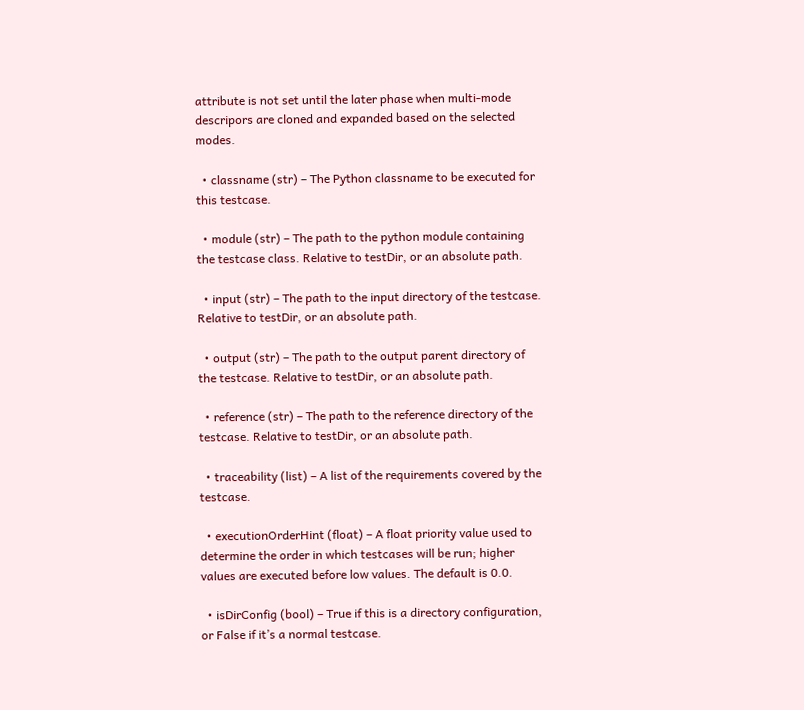attribute is not set until the later phase when multi-mode descripors are cloned and expanded based on the selected modes.

  • classname (str) – The Python classname to be executed for this testcase.

  • module (str) – The path to the python module containing the testcase class. Relative to testDir, or an absolute path.

  • input (str) – The path to the input directory of the testcase. Relative to testDir, or an absolute path.

  • output (str) – The path to the output parent directory of the testcase. Relative to testDir, or an absolute path.

  • reference (str) – The path to the reference directory of the testcase. Relative to testDir, or an absolute path.

  • traceability (list) – A list of the requirements covered by the testcase.

  • executionOrderHint (float) – A float priority value used to determine the order in which testcases will be run; higher values are executed before low values. The default is 0.0.

  • isDirConfig (bool) – True if this is a directory configuration, or False if it’s a normal testcase.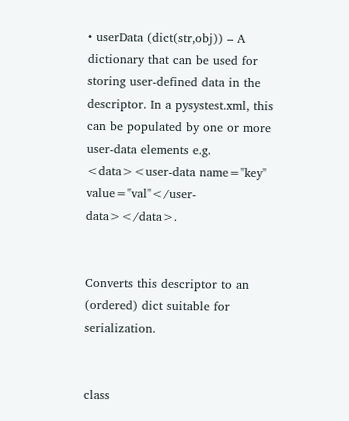• userData (dict(str,obj)) – A dictionary that can be used for storing user-defined data in the descriptor. In a pysystest.xml, this can be populated by one or more user-data elements e.g. <data><user-data name="key" value="val"</user-data></data>.


Converts this descriptor to an (ordered) dict suitable for serialization.


class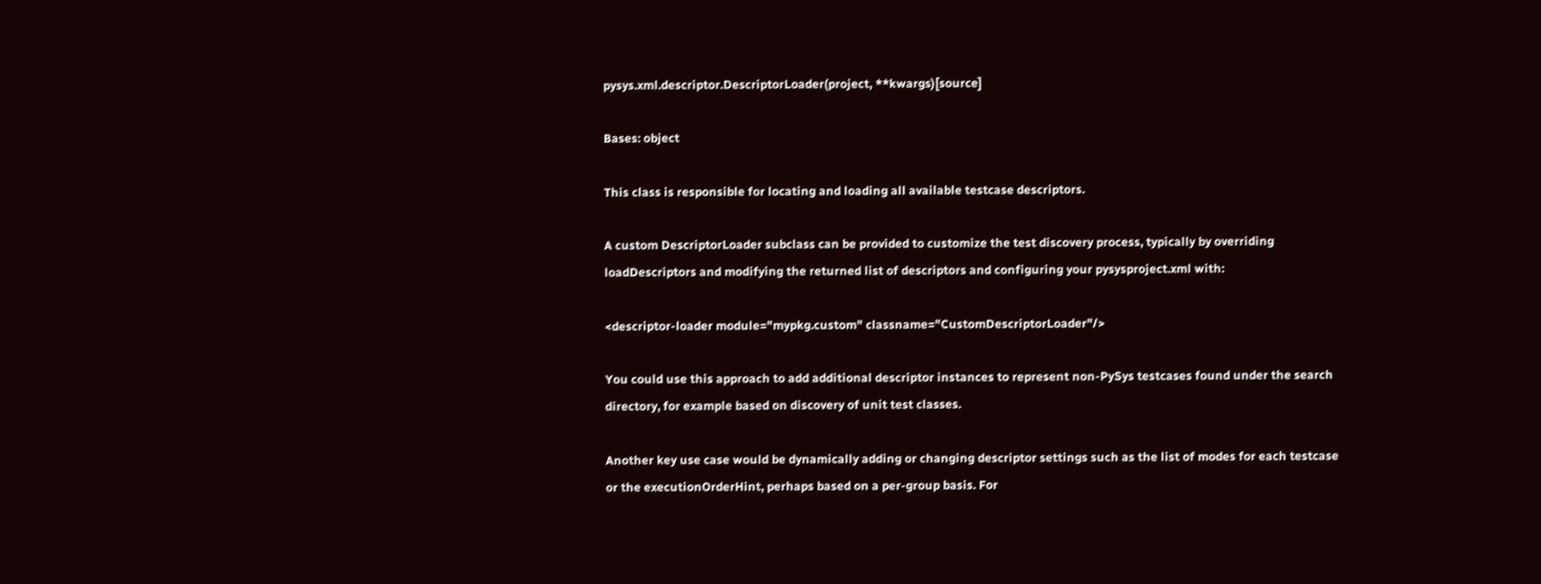pysys.xml.descriptor.DescriptorLoader(project, **kwargs)[source]

Bases: object

This class is responsible for locating and loading all available testcase descriptors.

A custom DescriptorLoader subclass can be provided to customize the test discovery process, typically by overriding loadDescriptors and modifying the returned list of descriptors and configuring your pysysproject.xml with:

<descriptor-loader module="mypkg.custom" classname="CustomDescriptorLoader"/>

You could use this approach to add additional descriptor instances to represent non-PySys testcases found under the search directory, for example based on discovery of unit test classes.

Another key use case would be dynamically adding or changing descriptor settings such as the list of modes for each testcase or the executionOrderHint, perhaps based on a per-group basis. For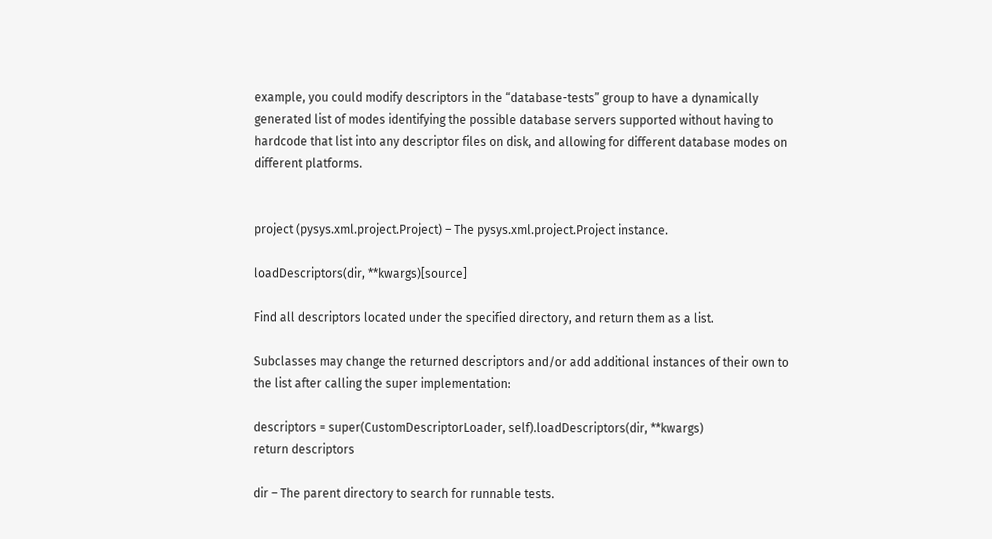example, you could modify descriptors in the “database-tests” group to have a dynamically generated list of modes identifying the possible database servers supported without having to hardcode that list into any descriptor files on disk, and allowing for different database modes on different platforms.


project (pysys.xml.project.Project) – The pysys.xml.project.Project instance.

loadDescriptors(dir, **kwargs)[source]

Find all descriptors located under the specified directory, and return them as a list.

Subclasses may change the returned descriptors and/or add additional instances of their own to the list after calling the super implementation:

descriptors = super(CustomDescriptorLoader, self).loadDescriptors(dir, **kwargs)
return descriptors

dir – The parent directory to search for runnable tests.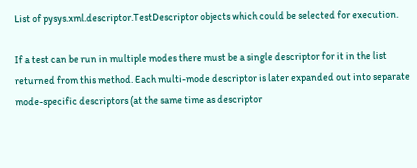List of pysys.xml.descriptor.TestDescriptor objects which could be selected for execution.

If a test can be run in multiple modes there must be a single descriptor for it in the list returned from this method. Each multi-mode descriptor is later expanded out into separate mode-specific descriptors (at the same time as descriptor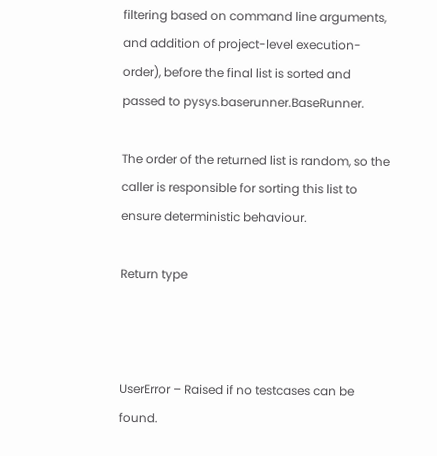filtering based on command line arguments, and addition of project-level execution-order), before the final list is sorted and passed to pysys.baserunner.BaseRunner.

The order of the returned list is random, so the caller is responsible for sorting this list to ensure deterministic behaviour.

Return type



UserError – Raised if no testcases can be found.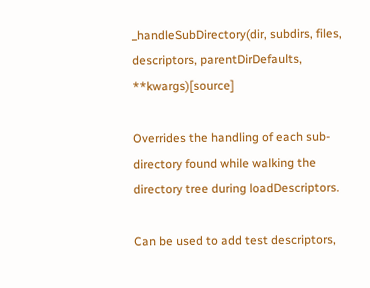_handleSubDirectory(dir, subdirs, files, descriptors, parentDirDefaults, **kwargs)[source]

Overrides the handling of each sub-directory found while walking the directory tree during loadDescriptors.

Can be used to add test descriptors,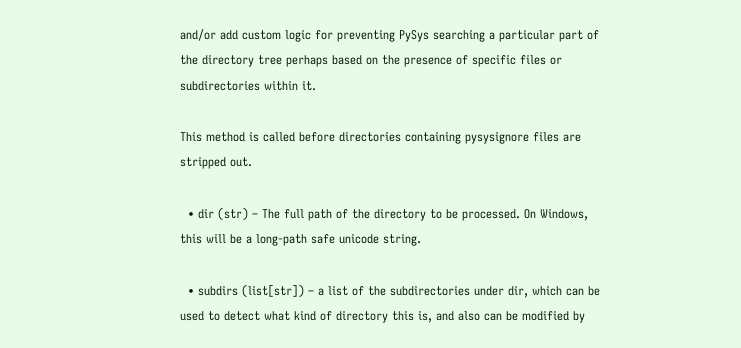and/or add custom logic for preventing PySys searching a particular part of the directory tree perhaps based on the presence of specific files or subdirectories within it.

This method is called before directories containing pysysignore files are stripped out.

  • dir (str) – The full path of the directory to be processed. On Windows, this will be a long-path safe unicode string.

  • subdirs (list[str]) – a list of the subdirectories under dir, which can be used to detect what kind of directory this is, and also can be modified by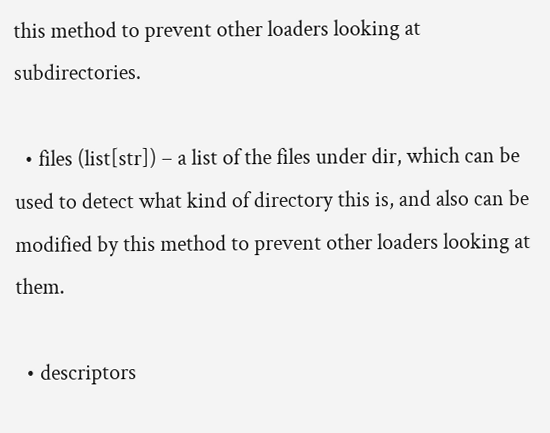this method to prevent other loaders looking at subdirectories.

  • files (list[str]) – a list of the files under dir, which can be used to detect what kind of directory this is, and also can be modified by this method to prevent other loaders looking at them.

  • descriptors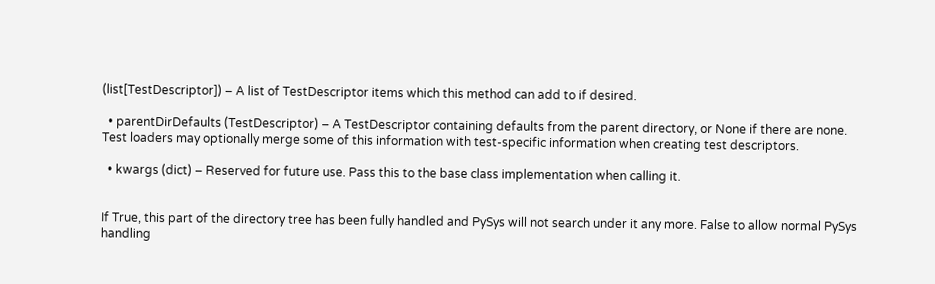(list[TestDescriptor]) – A list of TestDescriptor items which this method can add to if desired.

  • parentDirDefaults (TestDescriptor) – A TestDescriptor containing defaults from the parent directory, or None if there are none. Test loaders may optionally merge some of this information with test-specific information when creating test descriptors.

  • kwargs (dict) – Reserved for future use. Pass this to the base class implementation when calling it.


If True, this part of the directory tree has been fully handled and PySys will not search under it any more. False to allow normal PySys handling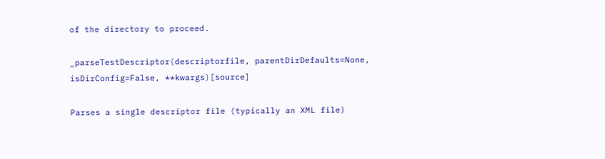of the directory to proceed.

_parseTestDescriptor(descriptorfile, parentDirDefaults=None, isDirConfig=False, **kwargs)[source]

Parses a single descriptor file (typically an XML file)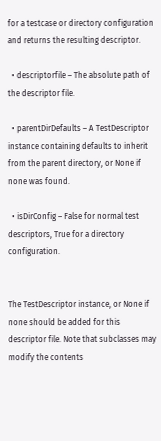for a testcase or directory configuration and returns the resulting descriptor.

  • descriptorfile – The absolute path of the descriptor file.

  • parentDirDefaults – A TestDescriptor instance containing defaults to inherit from the parent directory, or None if none was found.

  • isDirConfig – False for normal test descriptors, True for a directory configuration.


The TestDescriptor instance, or None if none should be added for this descriptor file. Note that subclasses may modify the contents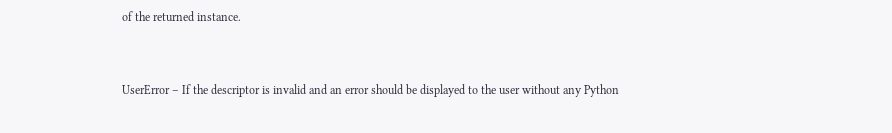of the returned instance.


UserError – If the descriptor is invalid and an error should be displayed to the user without any Python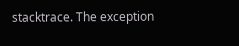stacktrace. The exception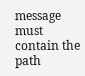message must contain the path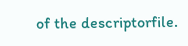of the descriptorfile.